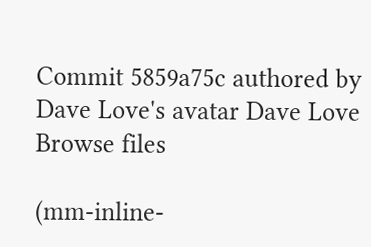Commit 5859a75c authored by Dave Love's avatar Dave Love
Browse files

(mm-inline-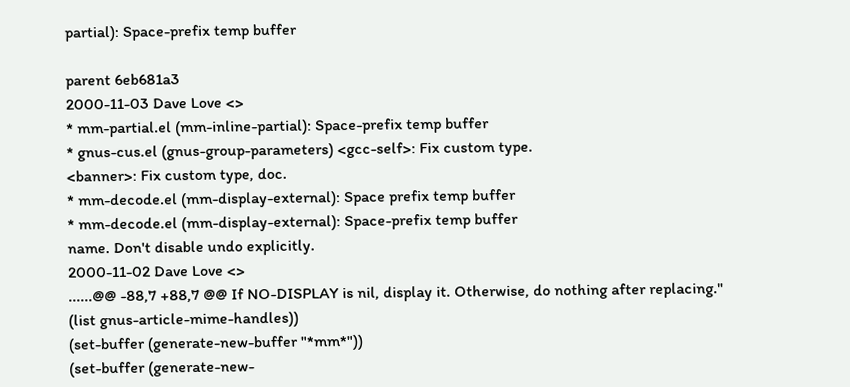partial): Space-prefix temp buffer

parent 6eb681a3
2000-11-03 Dave Love <>
* mm-partial.el (mm-inline-partial): Space-prefix temp buffer
* gnus-cus.el (gnus-group-parameters) <gcc-self>: Fix custom type.
<banner>: Fix custom type, doc.
* mm-decode.el (mm-display-external): Space prefix temp buffer
* mm-decode.el (mm-display-external): Space-prefix temp buffer
name. Don't disable undo explicitly.
2000-11-02 Dave Love <>
......@@ -88,7 +88,7 @@ If NO-DISPLAY is nil, display it. Otherwise, do nothing after replacing."
(list gnus-article-mime-handles))
(set-buffer (generate-new-buffer "*mm*"))
(set-buffer (generate-new-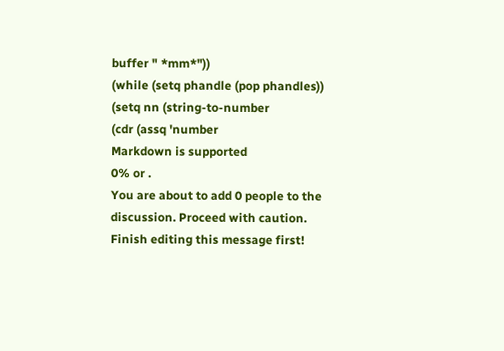buffer " *mm*"))
(while (setq phandle (pop phandles))
(setq nn (string-to-number
(cdr (assq 'number
Markdown is supported
0% or .
You are about to add 0 people to the discussion. Proceed with caution.
Finish editing this message first!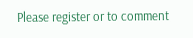Please register or to comment